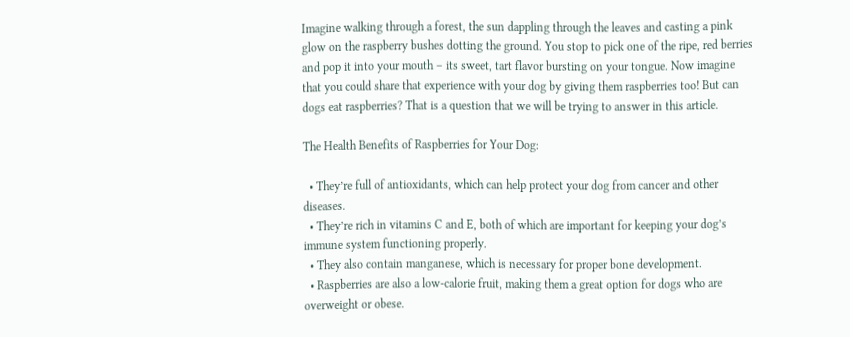Imagine walking through a forest, the sun dappling through the leaves and casting a pink glow on the raspberry bushes dotting the ground. You stop to pick one of the ripe, red berries and pop it into your mouth – its sweet, tart flavor bursting on your tongue. Now imagine that you could share that experience with your dog by giving them raspberries too! But can dogs eat raspberries? That is a question that we will be trying to answer in this article.

The Health Benefits of Raspberries for Your Dog:

  • They’re full of antioxidants, which can help protect your dog from cancer and other diseases.
  • They’re rich in vitamins C and E, both of which are important for keeping your dog’s immune system functioning properly.
  • They also contain manganese, which is necessary for proper bone development.
  • Raspberries are also a low-calorie fruit, making them a great option for dogs who are overweight or obese.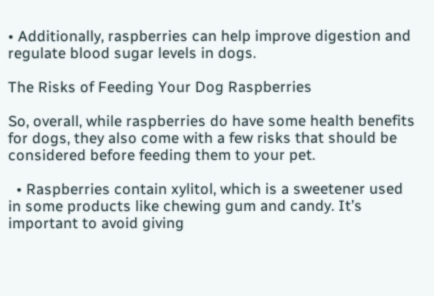• Additionally, raspberries can help improve digestion and regulate blood sugar levels in dogs.

The Risks of Feeding Your Dog Raspberries

So, overall, while raspberries do have some health benefits for dogs, they also come with a few risks that should be considered before feeding them to your pet.

  • Raspberries contain xylitol, which is a sweetener used in some products like chewing gum and candy. It’s important to avoid giving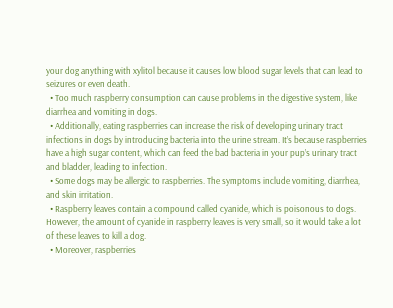your dog anything with xylitol because it causes low blood sugar levels that can lead to seizures or even death.
  • Too much raspberry consumption can cause problems in the digestive system, like diarrhea and vomiting in dogs.
  • Additionally, eating raspberries can increase the risk of developing urinary tract infections in dogs by introducing bacteria into the urine stream. It’s because raspberries have a high sugar content, which can feed the bad bacteria in your pup’s urinary tract and bladder, leading to infection.
  • Some dogs may be allergic to raspberries. The symptoms include vomiting, diarrhea, and skin irritation.
  • Raspberry leaves contain a compound called cyanide, which is poisonous to dogs. However, the amount of cyanide in raspberry leaves is very small, so it would take a lot of these leaves to kill a dog.
  • Moreover, raspberries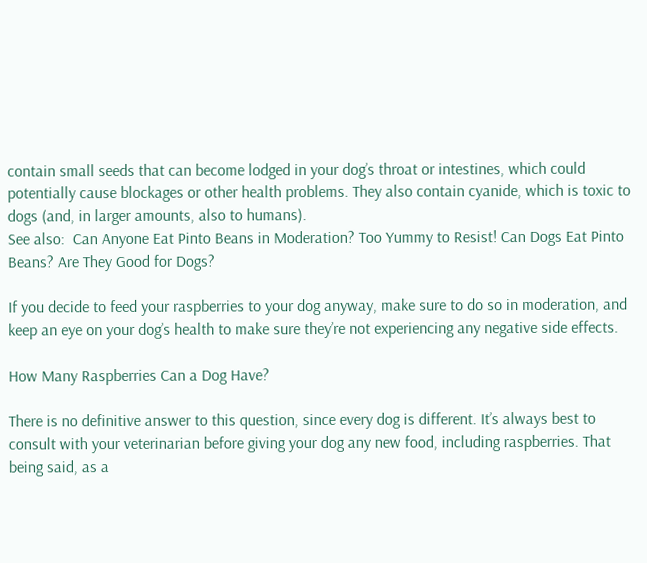contain small seeds that can become lodged in your dog’s throat or intestines, which could potentially cause blockages or other health problems. They also contain cyanide, which is toxic to dogs (and, in larger amounts, also to humans).
See also:  Can Anyone Eat Pinto Beans in Moderation? Too Yummy to Resist! Can Dogs Eat Pinto Beans? Are They Good for Dogs?

If you decide to feed your raspberries to your dog anyway, make sure to do so in moderation, and keep an eye on your dog’s health to make sure they’re not experiencing any negative side effects.

How Many Raspberries Can a Dog Have?

There is no definitive answer to this question, since every dog is different. It’s always best to consult with your veterinarian before giving your dog any new food, including raspberries. That being said, as a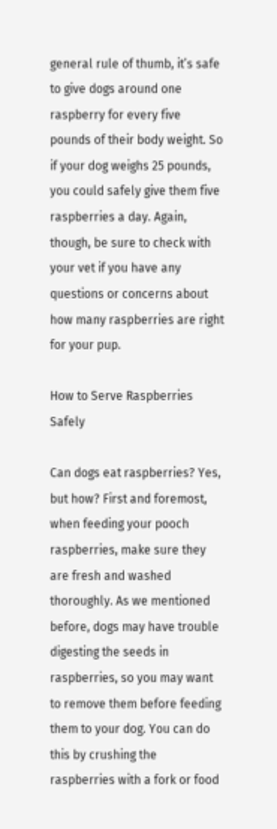general rule of thumb, it’s safe to give dogs around one raspberry for every five pounds of their body weight. So if your dog weighs 25 pounds, you could safely give them five raspberries a day. Again, though, be sure to check with your vet if you have any questions or concerns about how many raspberries are right for your pup.

How to Serve Raspberries Safely

Can dogs eat raspberries? Yes, but how? First and foremost, when feeding your pooch raspberries, make sure they are fresh and washed thoroughly. As we mentioned before, dogs may have trouble digesting the seeds in raspberries, so you may want to remove them before feeding them to your dog. You can do this by crushing the raspberries with a fork or food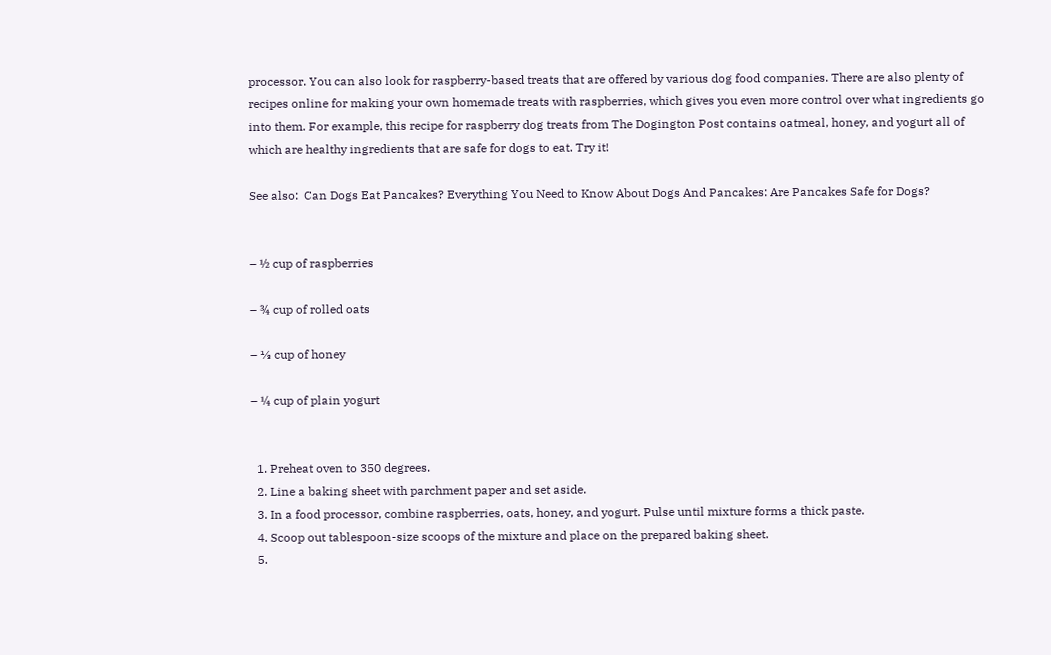processor. You can also look for raspberry-based treats that are offered by various dog food companies. There are also plenty of recipes online for making your own homemade treats with raspberries, which gives you even more control over what ingredients go into them. For example, this recipe for raspberry dog treats from The Dogington Post contains oatmeal, honey, and yogurt all of which are healthy ingredients that are safe for dogs to eat. Try it!

See also:  Can Dogs Eat Pancakes? Everything You Need to Know About Dogs And Pancakes: Are Pancakes Safe for Dogs?


– ½ cup of raspberries

– ¾ cup of rolled oats

– ⅓ cup of honey

– ¼ cup of plain yogurt


  1. Preheat oven to 350 degrees.
  2. Line a baking sheet with parchment paper and set aside.
  3. In a food processor, combine raspberries, oats, honey, and yogurt. Pulse until mixture forms a thick paste.
  4. Scoop out tablespoon-size scoops of the mixture and place on the prepared baking sheet.
  5.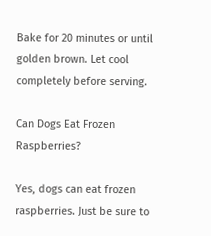Bake for 20 minutes or until golden brown. Let cool completely before serving.

Can Dogs Eat Frozen Raspberries?

Yes, dogs can eat frozen raspberries. Just be sure to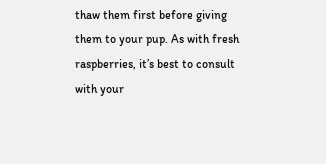thaw them first before giving them to your pup. As with fresh raspberries, it’s best to consult with your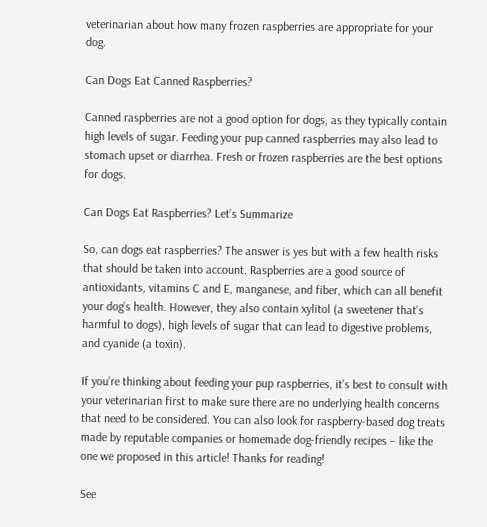veterinarian about how many frozen raspberries are appropriate for your dog.

Can Dogs Eat Canned Raspberries?

Canned raspberries are not a good option for dogs, as they typically contain high levels of sugar. Feeding your pup canned raspberries may also lead to stomach upset or diarrhea. Fresh or frozen raspberries are the best options for dogs.

Can Dogs Eat Raspberries? Let’s Summarize

So, can dogs eat raspberries? The answer is yes but with a few health risks that should be taken into account. Raspberries are a good source of antioxidants, vitamins C and E, manganese, and fiber, which can all benefit your dog’s health. However, they also contain xylitol (a sweetener that’s harmful to dogs), high levels of sugar that can lead to digestive problems, and cyanide (a toxin).

If you’re thinking about feeding your pup raspberries, it’s best to consult with your veterinarian first to make sure there are no underlying health concerns that need to be considered. You can also look for raspberry-based dog treats made by reputable companies or homemade dog-friendly recipes – like the one we proposed in this article! Thanks for reading!

See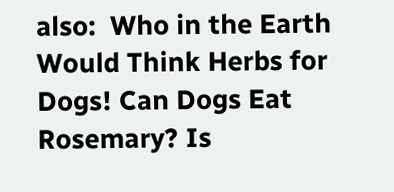also:  Who in the Earth Would Think Herbs for Dogs! Can Dogs Eat Rosemary? Is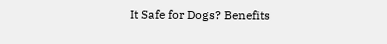It Safe for Dogs? Benefits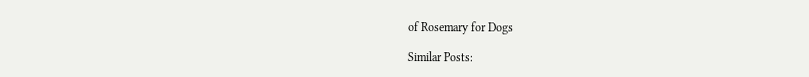of Rosemary for Dogs

Similar Posts: